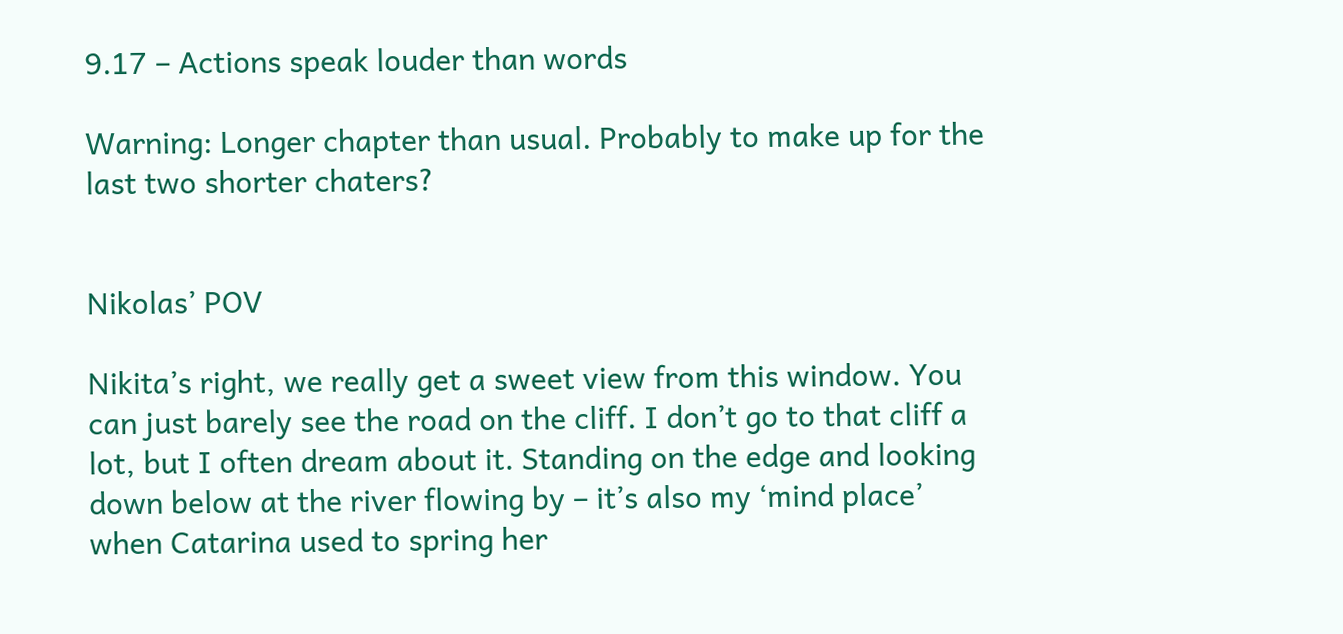9.17 – Actions speak louder than words

Warning: Longer chapter than usual. Probably to make up for the last two shorter chaters?


Nikolas’ POV

Nikita’s right, we really get a sweet view from this window. You can just barely see the road on the cliff. I don’t go to that cliff a lot, but I often dream about it. Standing on the edge and looking down below at the river flowing by – it’s also my ‘mind place’ when Catarina used to spring her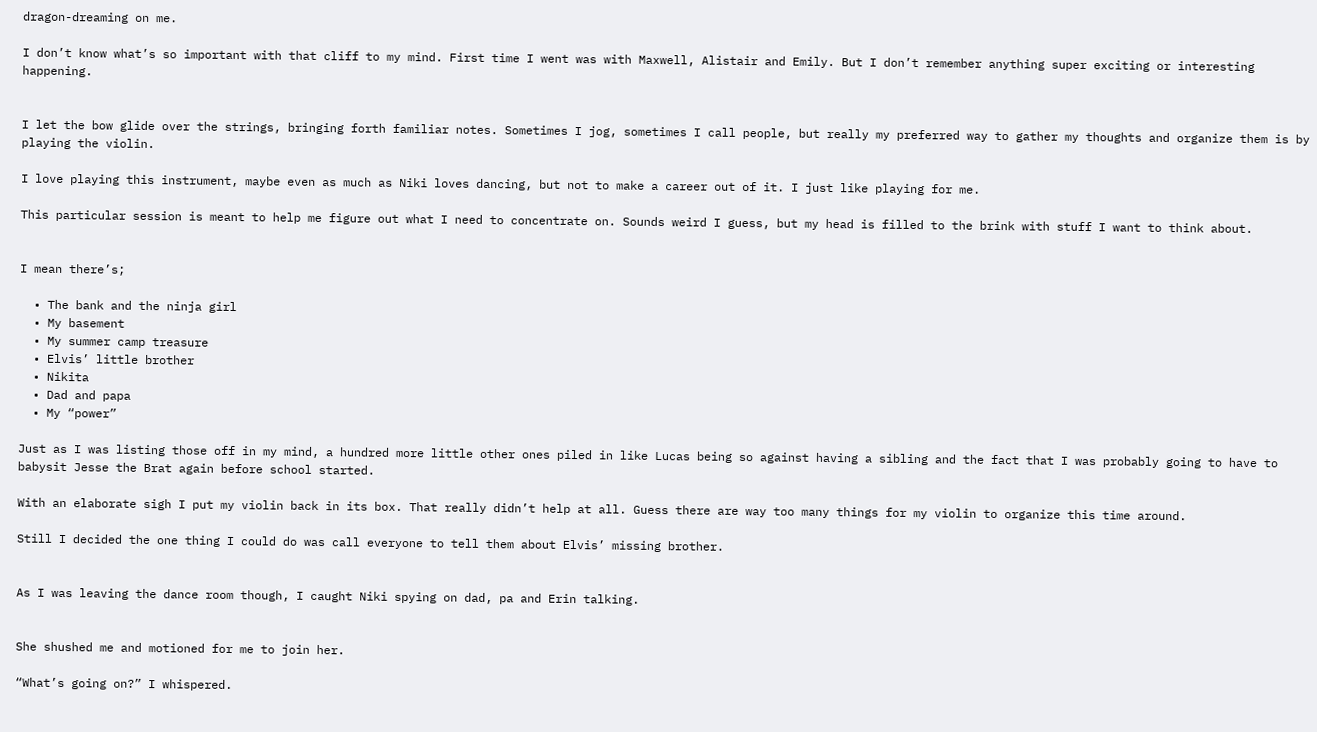dragon-dreaming on me.

I don’t know what’s so important with that cliff to my mind. First time I went was with Maxwell, Alistair and Emily. But I don’t remember anything super exciting or interesting happening.


I let the bow glide over the strings, bringing forth familiar notes. Sometimes I jog, sometimes I call people, but really my preferred way to gather my thoughts and organize them is by playing the violin.

I love playing this instrument, maybe even as much as Niki loves dancing, but not to make a career out of it. I just like playing for me.

This particular session is meant to help me figure out what I need to concentrate on. Sounds weird I guess, but my head is filled to the brink with stuff I want to think about.


I mean there’s;

  • The bank and the ninja girl
  • My basement
  • My summer camp treasure
  • Elvis’ little brother
  • Nikita
  • Dad and papa
  • My “power”

Just as I was listing those off in my mind, a hundred more little other ones piled in like Lucas being so against having a sibling and the fact that I was probably going to have to babysit Jesse the Brat again before school started.

With an elaborate sigh I put my violin back in its box. That really didn’t help at all. Guess there are way too many things for my violin to organize this time around.

Still I decided the one thing I could do was call everyone to tell them about Elvis’ missing brother.


As I was leaving the dance room though, I caught Niki spying on dad, pa and Erin talking.


She shushed me and motioned for me to join her.

“What’s going on?” I whispered.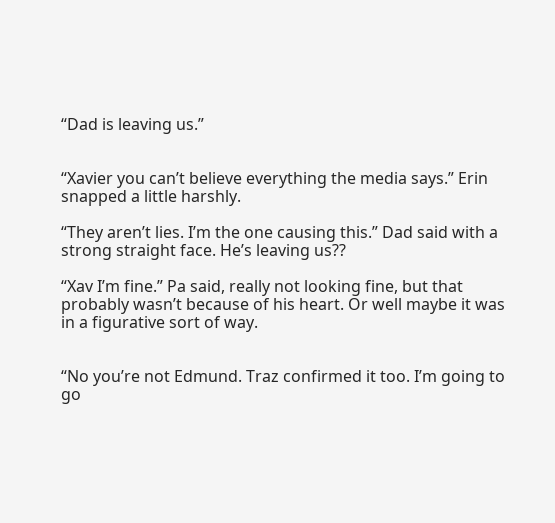“Dad is leaving us.”


“Xavier you can’t believe everything the media says.” Erin snapped a little harshly.

“They aren’t lies. I’m the one causing this.” Dad said with a strong straight face. He’s leaving us??

“Xav I’m fine.” Pa said, really not looking fine, but that probably wasn’t because of his heart. Or well maybe it was in a figurative sort of way.


“No you’re not Edmund. Traz confirmed it too. I’m going to go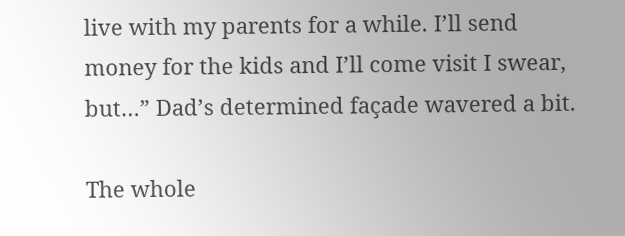live with my parents for a while. I’ll send money for the kids and I’ll come visit I swear, but…” Dad’s determined façade wavered a bit.

The whole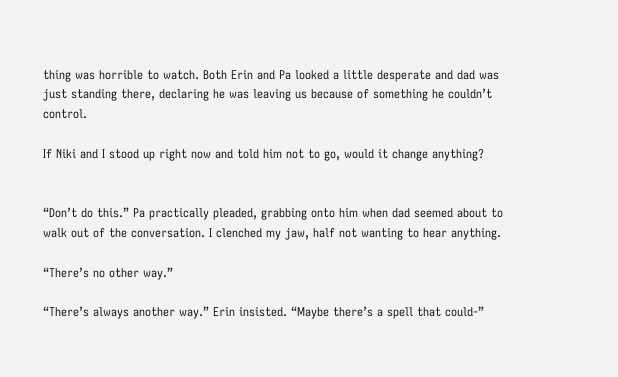thing was horrible to watch. Both Erin and Pa looked a little desperate and dad was just standing there, declaring he was leaving us because of something he couldn’t control.

If Niki and I stood up right now and told him not to go, would it change anything?


“Don’t do this.” Pa practically pleaded, grabbing onto him when dad seemed about to walk out of the conversation. I clenched my jaw, half not wanting to hear anything.

“There’s no other way.”

“There’s always another way.” Erin insisted. “Maybe there’s a spell that could-”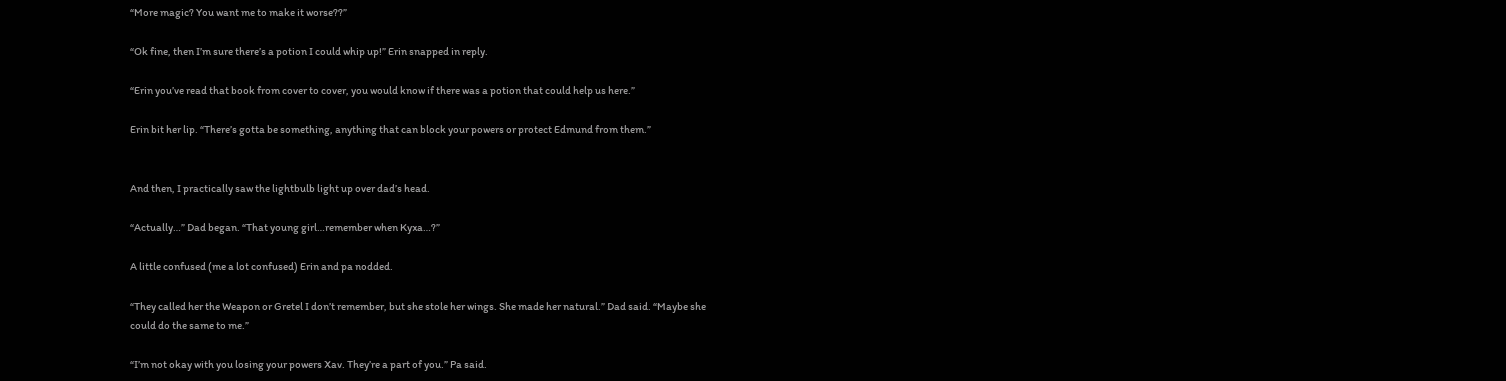“More magic? You want me to make it worse??”

“Ok fine, then I’m sure there’s a potion I could whip up!” Erin snapped in reply.

“Erin you’ve read that book from cover to cover, you would know if there was a potion that could help us here.”

Erin bit her lip. “There’s gotta be something, anything that can block your powers or protect Edmund from them.”


And then, I practically saw the lightbulb light up over dad’s head.

“Actually…” Dad began. “That young girl…remember when Kyxa…?”

A little confused (me a lot confused) Erin and pa nodded.

“They called her the Weapon or Gretel I don’t remember, but she stole her wings. She made her natural.” Dad said. “Maybe she could do the same to me.”

“I’m not okay with you losing your powers Xav. They’re a part of you.” Pa said.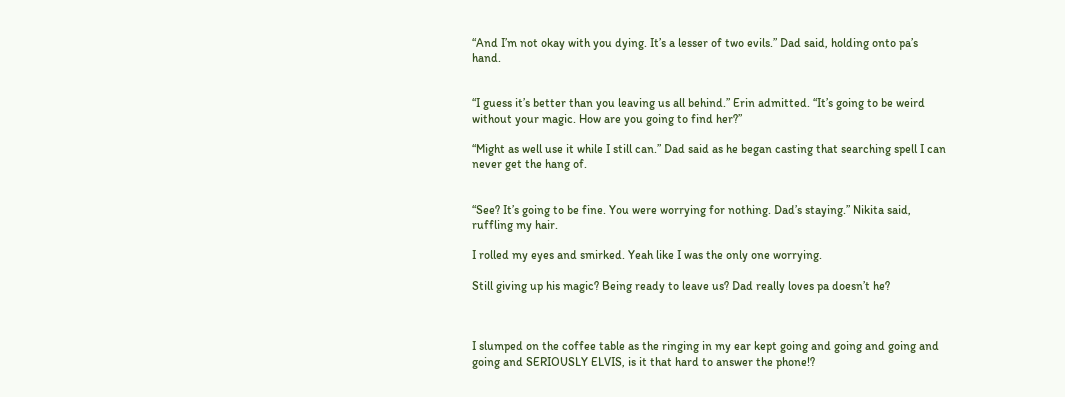“And I’m not okay with you dying. It’s a lesser of two evils.” Dad said, holding onto pa’s hand.


“I guess it’s better than you leaving us all behind.” Erin admitted. “It’s going to be weird without your magic. How are you going to find her?”

“Might as well use it while I still can.” Dad said as he began casting that searching spell I can never get the hang of.


“See? It’s going to be fine. You were worrying for nothing. Dad’s staying.” Nikita said, ruffling my hair.

I rolled my eyes and smirked. Yeah like I was the only one worrying.

Still giving up his magic? Being ready to leave us? Dad really loves pa doesn’t he?



I slumped on the coffee table as the ringing in my ear kept going and going and going and going and SERIOUSLY ELVIS, is it that hard to answer the phone!?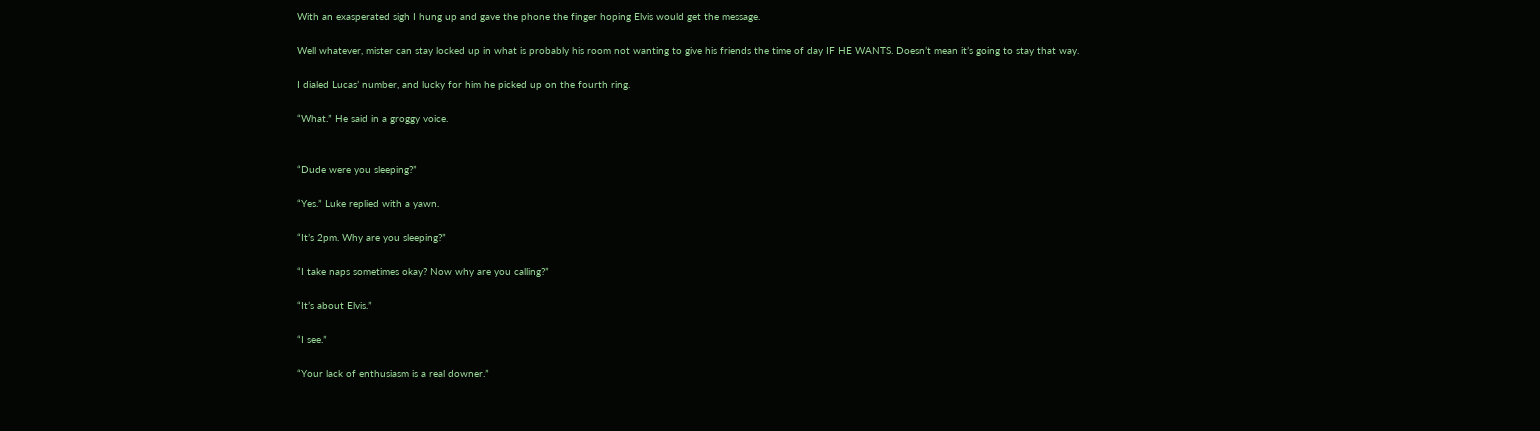With an exasperated sigh I hung up and gave the phone the finger hoping Elvis would get the message.

Well whatever, mister can stay locked up in what is probably his room not wanting to give his friends the time of day IF HE WANTS. Doesn’t mean it’s going to stay that way.

I dialed Lucas’ number, and lucky for him he picked up on the fourth ring.

“What.” He said in a groggy voice.


“Dude were you sleeping?”

“Yes.” Luke replied with a yawn.

“It’s 2pm. Why are you sleeping?”

“I take naps sometimes okay? Now why are you calling?”

“It’s about Elvis.”

“I see.”

“Your lack of enthusiasm is a real downer.”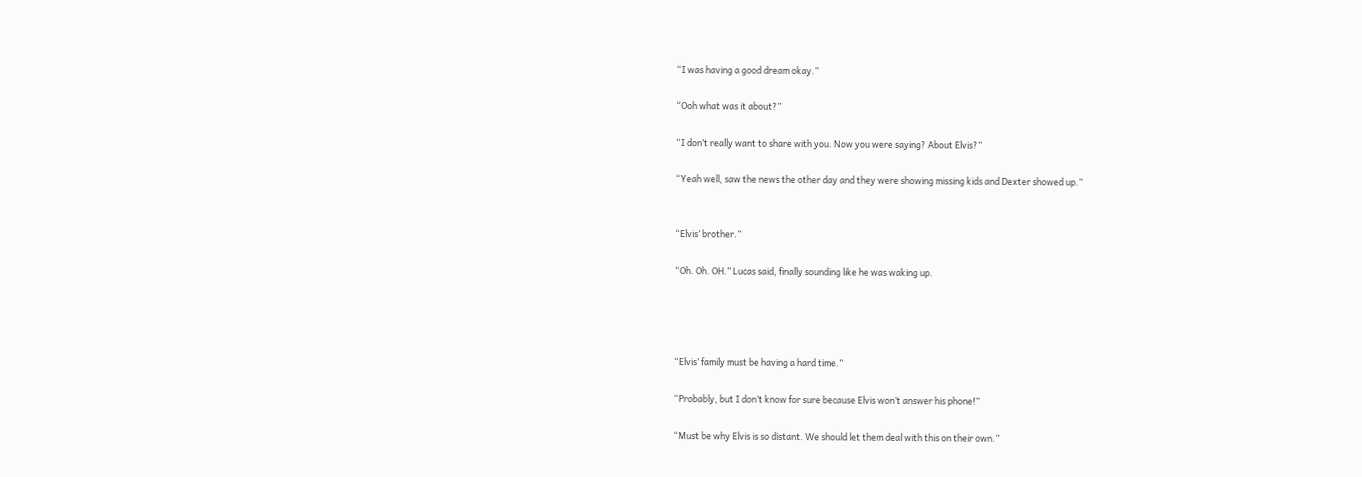“I was having a good dream okay.”

“Ooh what was it about?”

“I don’t really want to share with you. Now you were saying? About Elvis?”

“Yeah well, saw the news the other day and they were showing missing kids and Dexter showed up.”


“Elvis’ brother.”

“Oh. Oh. OH.” Lucas said, finally sounding like he was waking up.




“Elvis’ family must be having a hard time.”

“Probably, but I don’t know for sure because Elvis won’t answer his phone!”

“Must be why Elvis is so distant. We should let them deal with this on their own.”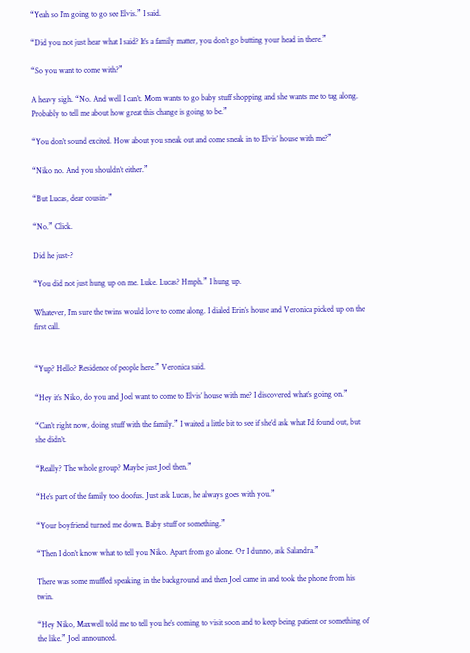“Yeah so I’m going to go see Elvis.” I said.

“Did you not just hear what I said? It’s a family matter, you don’t go butting your head in there.”

“So you want to come with?”

A heavy sigh. “No. And well I can’t. Mom wants to go baby stuff shopping and she wants me to tag along. Probably to tell me about how great this change is going to be.”

“You don’t sound excited. How about you sneak out and come sneak in to Elvis’ house with me?”

“Niko no. And you shouldn’t either.”

“But Lucas, dear cousin-”

“No.” Click.

Did he just-?

“You did not just hung up on me. Luke. Lucas? Hmph.” I hung up.

Whatever, I’m sure the twins would love to come along. I dialed Erin’s house and Veronica picked up on the first call.


“Yup? Hello? Residence of people here.” Veronica said.

“Hey it’s Niko, do you and Joel want to come to Elvis’ house with me? I discovered what’s going on.”

“Can’t right now, doing stuff with the family.” I waited a little bit to see if she’d ask what I’d found out, but she didn’t.

“Really? The whole group? Maybe just Joel then.”

“He’s part of the family too doofus. Just ask Lucas, he always goes with you.”

“Your boyfriend turned me down. Baby stuff or something.”

“Then I don’t know what to tell you Niko. Apart from go alone. Or I dunno, ask Salandra.”

There was some muffled speaking in the background and then Joel came in and took the phone from his twin.

“Hey Niko, Maxwell told me to tell you he’s coming to visit soon and to keep being patient or something of the like.” Joel announced.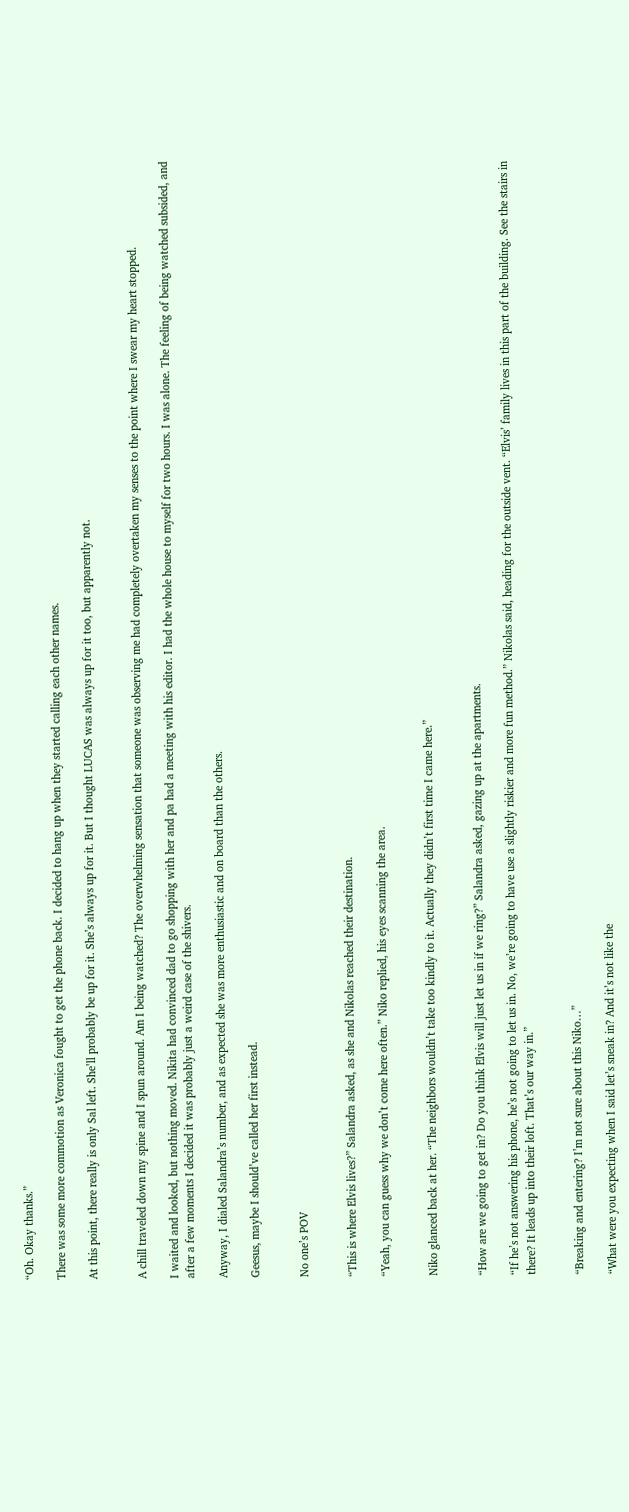“Oh. Okay thanks.”

There was some more commotion as Veronica fought to get the phone back. I decided to hang up when they started calling each other names.

At this point, there really is only Sal left. She’ll probably be up for it. She’s always up for it. But I thought LUCAS was always up for it too, but apparently not.


A chill traveled down my spine and I spun around. Am I being watched? The overwhelming sensation that someone was observing me had completely overtaken my senses to the point where I swear my heart stopped.

I waited and looked, but nothing moved. Nikita had convinced dad to go shopping with her and pa had a meeting with his editor. I had the whole house to myself for two hours. I was alone. The feeling of being watched subsided, and after a few moments I decided it was probably just a weird case of the shivers.

Anyway, I dialed Salandra’s number, and as expected she was more enthusiastic and on board than the others.

Geesus, maybe I should’ve called her first instead.


No one’s POV


“This is where Elvis lives?” Salandra asked, as she and Nikolas reached their destination.

“Yeah, you can guess why we don’t come here often.” Niko replied, his eyes scanning the area.


Niko glanced back at her. “The neighbors wouldn’t take too kindly to it. Actually they didn’t first time I came here.”


“How are we going to get in? Do you think Elvis will just let us in if we ring?” Salandra asked, gazing up at the apartments.

“If he’s not answering his phone, he’s not going to let us in. No, we’re going to have use a slightly riskier and more fun method.” Nikolas said, heading for the outside vent. “Elvis’ family lives in this part of the building. See the stairs in there? It leads up into their loft. That’s our way in.”


“Breaking and entering? I’m not sure about this Niko…”

“What were you expecting when I said let’s sneak in? And it’s not like the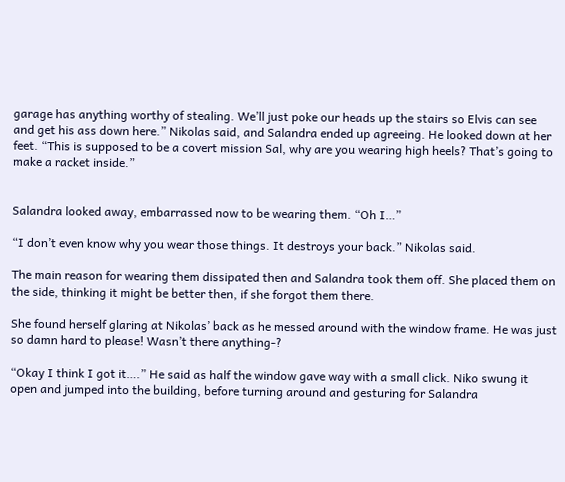garage has anything worthy of stealing. We’ll just poke our heads up the stairs so Elvis can see and get his ass down here.” Nikolas said, and Salandra ended up agreeing. He looked down at her feet. “This is supposed to be a covert mission Sal, why are you wearing high heels? That’s going to make a racket inside.”


Salandra looked away, embarrassed now to be wearing them. “Oh I…”

“I don’t even know why you wear those things. It destroys your back.” Nikolas said.

The main reason for wearing them dissipated then and Salandra took them off. She placed them on the side, thinking it might be better then, if she forgot them there.

She found herself glaring at Nikolas’ back as he messed around with the window frame. He was just so damn hard to please! Wasn’t there anything-?

“Okay I think I got it….” He said as half the window gave way with a small click. Niko swung it open and jumped into the building, before turning around and gesturing for Salandra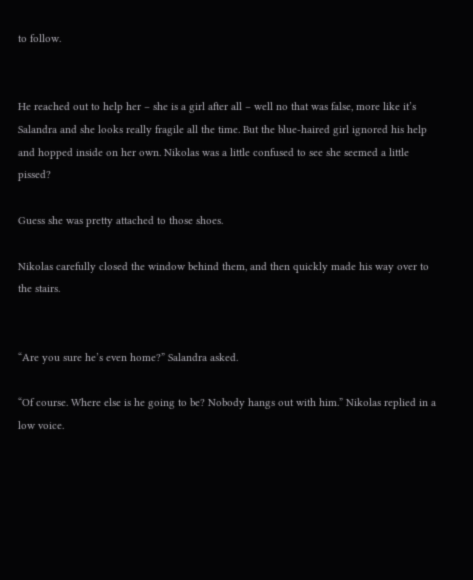to follow.


He reached out to help her – she is a girl after all – well no that was false, more like it’s Salandra and she looks really fragile all the time. But the blue-haired girl ignored his help and hopped inside on her own. Nikolas was a little confused to see she seemed a little pissed?

Guess she was pretty attached to those shoes.

Nikolas carefully closed the window behind them, and then quickly made his way over to the stairs.


“Are you sure he’s even home?” Salandra asked.

“Of course. Where else is he going to be? Nobody hangs out with him.” Nikolas replied in a low voice.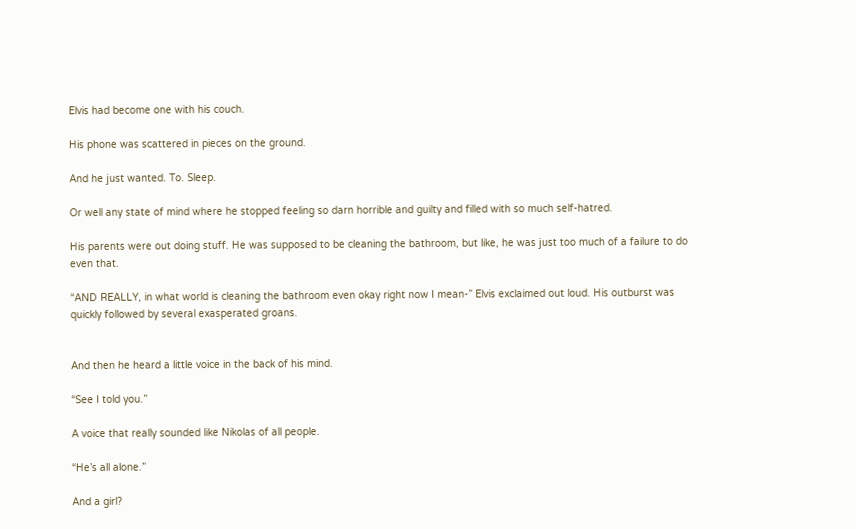Elvis had become one with his couch.

His phone was scattered in pieces on the ground.

And he just wanted. To. Sleep.

Or well any state of mind where he stopped feeling so darn horrible and guilty and filled with so much self-hatred.

His parents were out doing stuff. He was supposed to be cleaning the bathroom, but like, he was just too much of a failure to do even that.

“AND REALLY, in what world is cleaning the bathroom even okay right now I mean-” Elvis exclaimed out loud. His outburst was quickly followed by several exasperated groans.


And then he heard a little voice in the back of his mind.

“See I told you.”

A voice that really sounded like Nikolas of all people.

“He’s all alone.”

And a girl?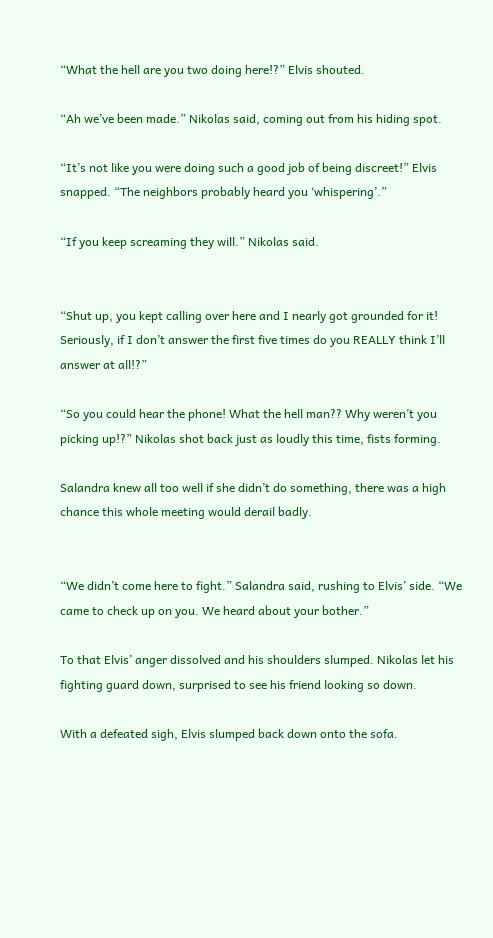“What the hell are you two doing here!?” Elvis shouted.

“Ah we’ve been made.” Nikolas said, coming out from his hiding spot.

“It’s not like you were doing such a good job of being discreet!” Elvis snapped. “The neighbors probably heard you ‘whispering’.”

“If you keep screaming they will.” Nikolas said.


“Shut up, you kept calling over here and I nearly got grounded for it! Seriously, if I don’t answer the first five times do you REALLY think I’ll answer at all!?”

“So you could hear the phone! What the hell man?? Why weren’t you picking up!?” Nikolas shot back just as loudly this time, fists forming.

Salandra knew all too well if she didn’t do something, there was a high chance this whole meeting would derail badly.


“We didn’t come here to fight.” Salandra said, rushing to Elvis’ side. “We came to check up on you. We heard about your bother.”

To that Elvis’ anger dissolved and his shoulders slumped. Nikolas let his fighting guard down, surprised to see his friend looking so down.

With a defeated sigh, Elvis slumped back down onto the sofa.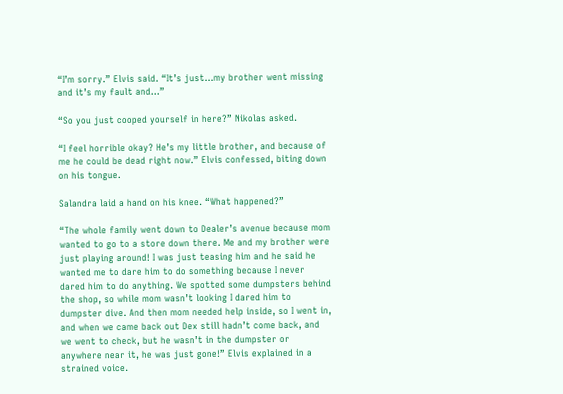“I’m sorry.” Elvis said. “It’s just…my brother went missing and it’s my fault and…”

“So you just cooped yourself in here?” Nikolas asked.

“I feel horrible okay? He’s my little brother, and because of me he could be dead right now.” Elvis confessed, biting down on his tongue.

Salandra laid a hand on his knee. “What happened?”

“The whole family went down to Dealer’s avenue because mom wanted to go to a store down there. Me and my brother were just playing around! I was just teasing him and he said he wanted me to dare him to do something because I never dared him to do anything. We spotted some dumpsters behind the shop, so while mom wasn’t looking I dared him to dumpster dive. And then mom needed help inside, so I went in, and when we came back out Dex still hadn’t come back, and we went to check, but he wasn’t in the dumpster or anywhere near it, he was just gone!” Elvis explained in a strained voice.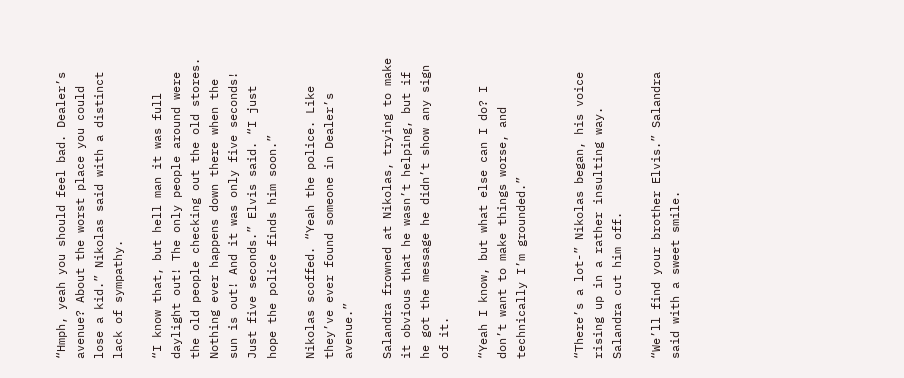“Hmph, yeah you should feel bad. Dealer’s avenue? About the worst place you could lose a kid.” Nikolas said with a distinct lack of sympathy.

“I know that, but hell man it was full daylight out! The only people around were the old people checking out the old stores. Nothing ever happens down there when the sun is out! And it was only five seconds! Just five seconds.” Elvis said. “I just hope the police finds him soon.”

Nikolas scoffed. “Yeah the police. Like they’ve ever found someone in Dealer’s avenue.”

Salandra frowned at Nikolas, trying to make it obvious that he wasn’t helping, but if he got the message he didn’t show any sign of it.

“Yeah I know, but what else can I do? I don’t want to make things worse, and technically I’m grounded.”


“There’s a lot-” Nikolas began, his voice rising up in a rather insulting way. Salandra cut him off.

“We’ll find your brother Elvis.” Salandra said with a sweet smile.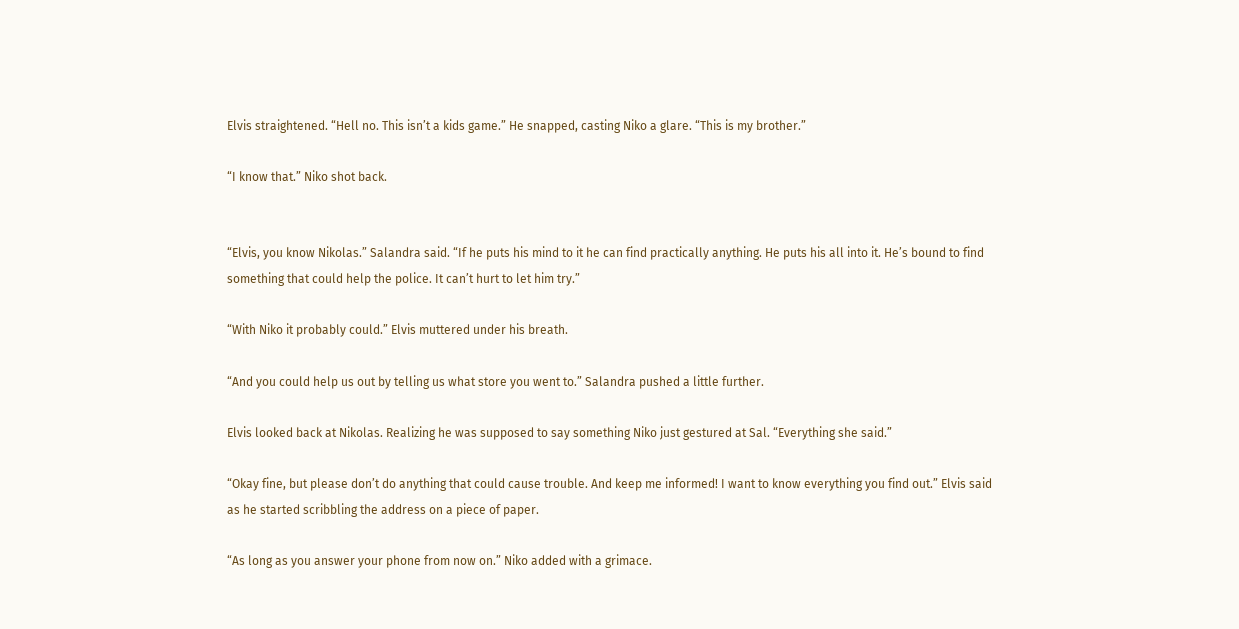Elvis straightened. “Hell no. This isn’t a kids game.” He snapped, casting Niko a glare. “This is my brother.”

“I know that.” Niko shot back.


“Elvis, you know Nikolas.” Salandra said. “If he puts his mind to it he can find practically anything. He puts his all into it. He’s bound to find something that could help the police. It can’t hurt to let him try.”

“With Niko it probably could.” Elvis muttered under his breath.

“And you could help us out by telling us what store you went to.” Salandra pushed a little further.

Elvis looked back at Nikolas. Realizing he was supposed to say something Niko just gestured at Sal. “Everything she said.”

“Okay fine, but please don’t do anything that could cause trouble. And keep me informed! I want to know everything you find out.” Elvis said as he started scribbling the address on a piece of paper.

“As long as you answer your phone from now on.” Niko added with a grimace.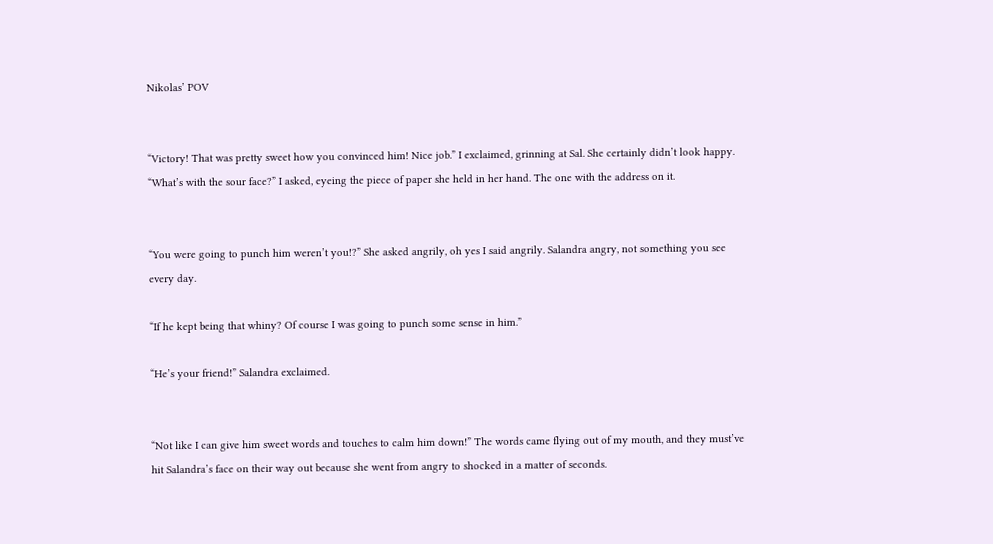Nikolas’ POV


“Victory! That was pretty sweet how you convinced him! Nice job.” I exclaimed, grinning at Sal. She certainly didn’t look happy. “What’s with the sour face?” I asked, eyeing the piece of paper she held in her hand. The one with the address on it.


“You were going to punch him weren’t you!?” She asked angrily, oh yes I said angrily. Salandra angry, not something you see every day.

“If he kept being that whiny? Of course I was going to punch some sense in him.”

“He’s your friend!” Salandra exclaimed.


“Not like I can give him sweet words and touches to calm him down!” The words came flying out of my mouth, and they must’ve hit Salandra’s face on their way out because she went from angry to shocked in a matter of seconds.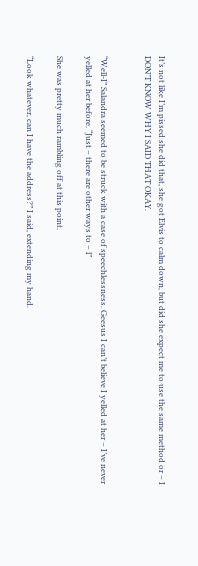It’s not like I’m pissed she did that, she got Elvis to calm down, but did she expect me to use the same method or – I DON’T KNOW WHY I SAID THAT OKAY.


“Well-I” Salandra seemed to be struck with a case of speechlessness. Geesus I can’t believe I yelled at her – I’ve never yelled at her before. “Just – there are other ways to – l”

She was pretty much rambling off at this point.

“Look whatever, can I have the address?” I said, extending my hand.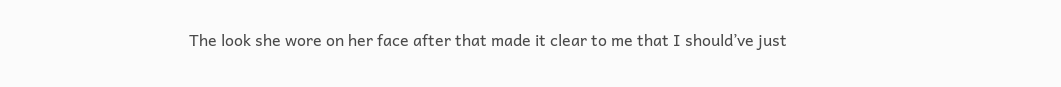The look she wore on her face after that made it clear to me that I should’ve just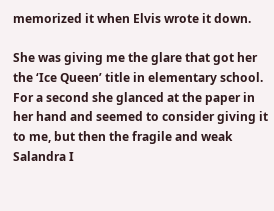memorized it when Elvis wrote it down.

She was giving me the glare that got her the ‘Ice Queen’ title in elementary school. For a second she glanced at the paper in her hand and seemed to consider giving it to me, but then the fragile and weak Salandra I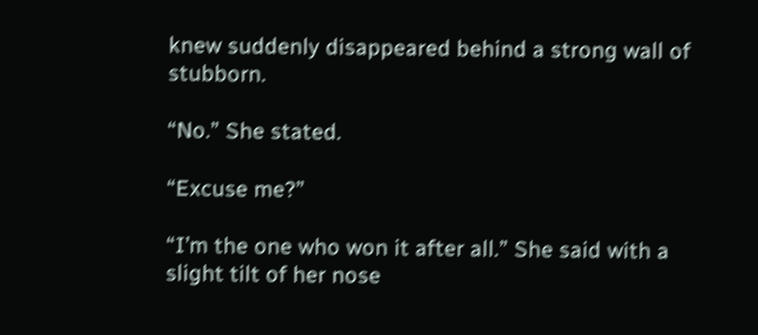knew suddenly disappeared behind a strong wall of stubborn.

“No.” She stated.

“Excuse me?”

“I’m the one who won it after all.” She said with a slight tilt of her nose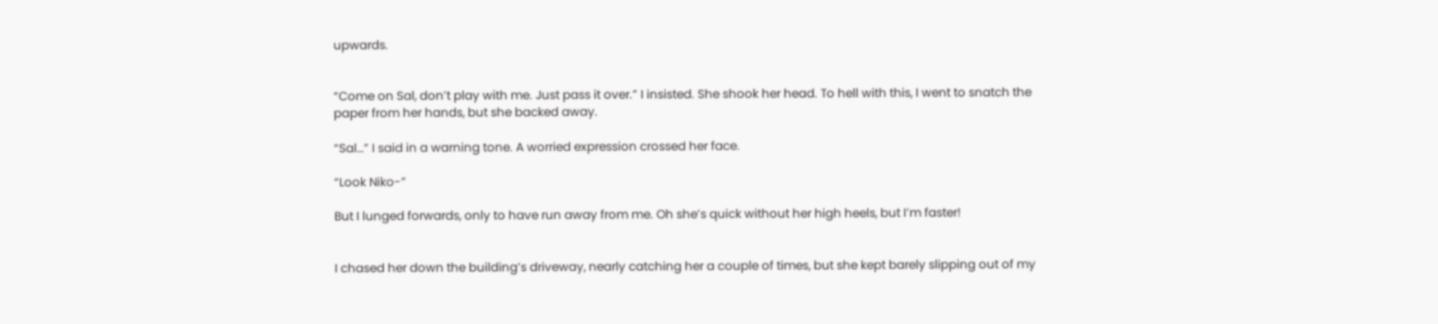upwards.


“Come on Sal, don’t play with me. Just pass it over.” I insisted. She shook her head. To hell with this, I went to snatch the paper from her hands, but she backed away.

“Sal…” I said in a warning tone. A worried expression crossed her face.

“Look Niko-”

But I lunged forwards, only to have run away from me. Oh she’s quick without her high heels, but I’m faster!


I chased her down the building’s driveway, nearly catching her a couple of times, but she kept barely slipping out of my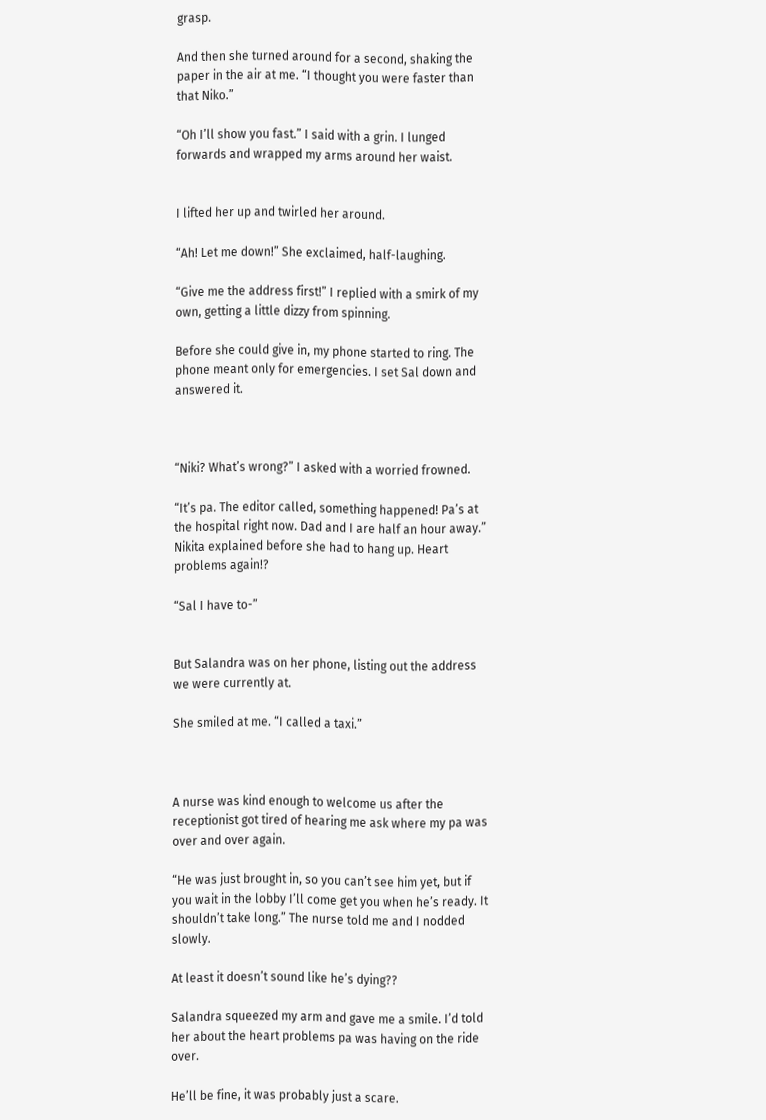grasp.

And then she turned around for a second, shaking the paper in the air at me. “I thought you were faster than that Niko.”

“Oh I’ll show you fast.” I said with a grin. I lunged forwards and wrapped my arms around her waist.


I lifted her up and twirled her around.

“Ah! Let me down!” She exclaimed, half-laughing.

“Give me the address first!” I replied with a smirk of my own, getting a little dizzy from spinning.

Before she could give in, my phone started to ring. The phone meant only for emergencies. I set Sal down and answered it.



“Niki? What’s wrong?” I asked with a worried frowned.

“It’s pa. The editor called, something happened! Pa’s at the hospital right now. Dad and I are half an hour away.” Nikita explained before she had to hang up. Heart problems again!?

“Sal I have to-”


But Salandra was on her phone, listing out the address we were currently at.

She smiled at me. “I called a taxi.”



A nurse was kind enough to welcome us after the receptionist got tired of hearing me ask where my pa was over and over again.

“He was just brought in, so you can’t see him yet, but if you wait in the lobby I’ll come get you when he’s ready. It shouldn’t take long.” The nurse told me and I nodded slowly.

At least it doesn’t sound like he’s dying??

Salandra squeezed my arm and gave me a smile. I’d told her about the heart problems pa was having on the ride over.

He’ll be fine, it was probably just a scare.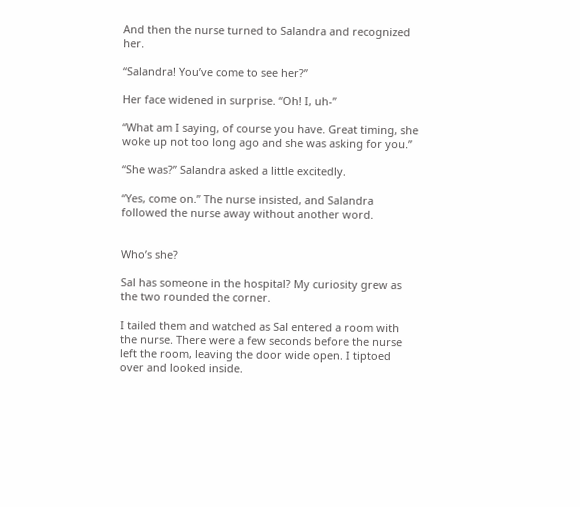And then the nurse turned to Salandra and recognized her.

“Salandra! You’ve come to see her?”

Her face widened in surprise. “Oh! I, uh-”

“What am I saying, of course you have. Great timing, she woke up not too long ago and she was asking for you.”

“She was?” Salandra asked a little excitedly.

“Yes, come on.” The nurse insisted, and Salandra followed the nurse away without another word.


Who’s she?

Sal has someone in the hospital? My curiosity grew as the two rounded the corner.

I tailed them and watched as Sal entered a room with the nurse. There were a few seconds before the nurse left the room, leaving the door wide open. I tiptoed over and looked inside.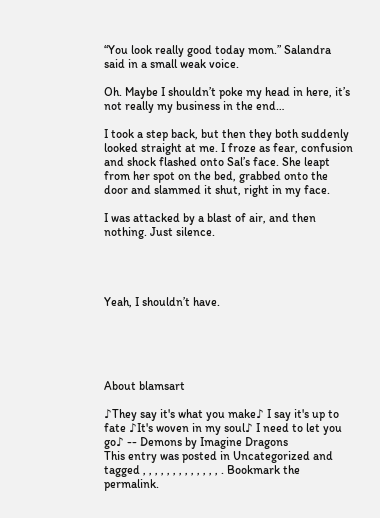“You look really good today mom.” Salandra said in a small weak voice.

Oh. Maybe I shouldn’t poke my head in here, it’s not really my business in the end…

I took a step back, but then they both suddenly looked straight at me. I froze as fear, confusion and shock flashed onto Sal’s face. She leapt from her spot on the bed, grabbed onto the door and slammed it shut, right in my face.

I was attacked by a blast of air, and then nothing. Just silence.




Yeah, I shouldn’t have.





About blamsart

♪They say it's what you make♪ I say it's up to fate ♪It's woven in my soul♪ I need to let you go♪ -- Demons by Imagine Dragons
This entry was posted in Uncategorized and tagged , , , , , , , , , , , , , . Bookmark the permalink.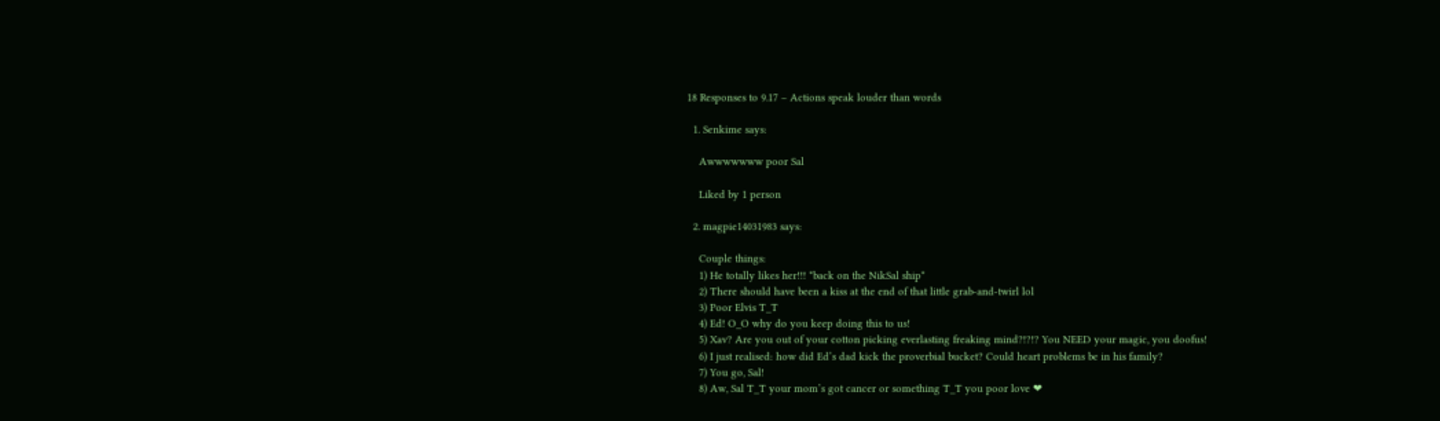18 Responses to 9.17 – Actions speak louder than words

  1. Senkime says:

    Awwwwwww poor Sal

    Liked by 1 person

  2. magpie14031983 says:

    Couple things:
    1) He totally likes her!!! *back on the NikSal ship*
    2) There should have been a kiss at the end of that little grab-and-twirl lol
    3) Poor Elvis T_T
    4) Ed! O_O why do you keep doing this to us!
    5) Xav? Are you out of your cotton picking everlasting freaking mind?!?!? You NEED your magic, you doofus!
    6) I just realised: how did Ed’s dad kick the proverbial bucket? Could heart problems be in his family?
    7) You go, Sal!
    8) Aw, Sal T_T your mom’s got cancer or something T_T you poor love ❤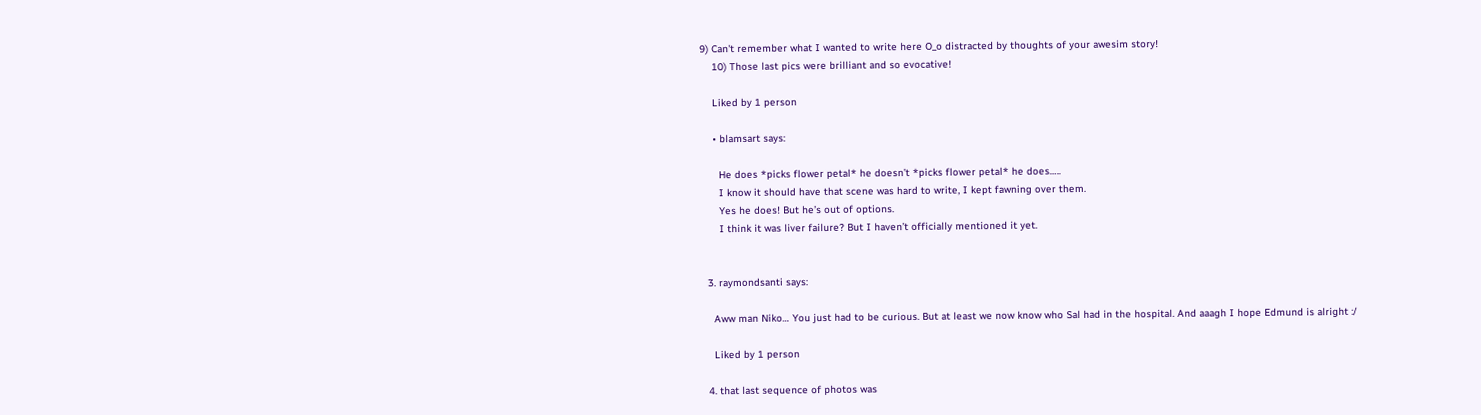9) Can't remember what I wanted to write here O_o distracted by thoughts of your awesim story!
    10) Those last pics were brilliant and so evocative!

    Liked by 1 person

    • blamsart says:

      He does *picks flower petal* he doesn’t *picks flower petal* he does…..
      I know it should have that scene was hard to write, I kept fawning over them.
      Yes he does! But he’s out of options.
      I think it was liver failure? But I haven’t officially mentioned it yet.


  3. raymondsanti says:

    Aww man Niko… You just had to be curious. But at least we now know who Sal had in the hospital. And aaagh I hope Edmund is alright :/

    Liked by 1 person

  4. that last sequence of photos was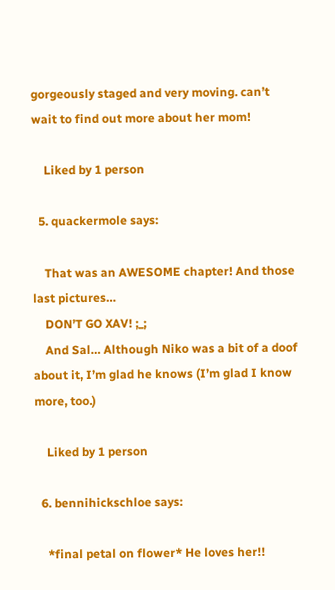gorgeously staged and very moving. can’t wait to find out more about her mom!

    Liked by 1 person

  5. quackermole says:

    That was an AWESOME chapter! And those last pictures…
    DON’T GO XAV! ;_;
    And Sal… Although Niko was a bit of a doof about it, I’m glad he knows (I’m glad I know more, too.)

    Liked by 1 person

  6. bennihickschloe says:

    *final petal on flower* He loves her!!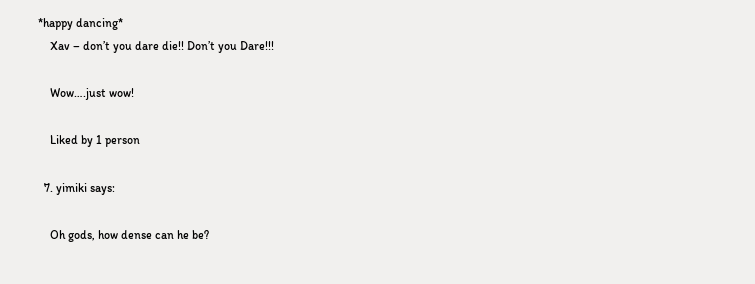*happy dancing*
    Xav – don’t you dare die!! Don’t you Dare!!!

    Wow….just wow!

    Liked by 1 person

  7. yimiki says:

    Oh gods, how dense can he be?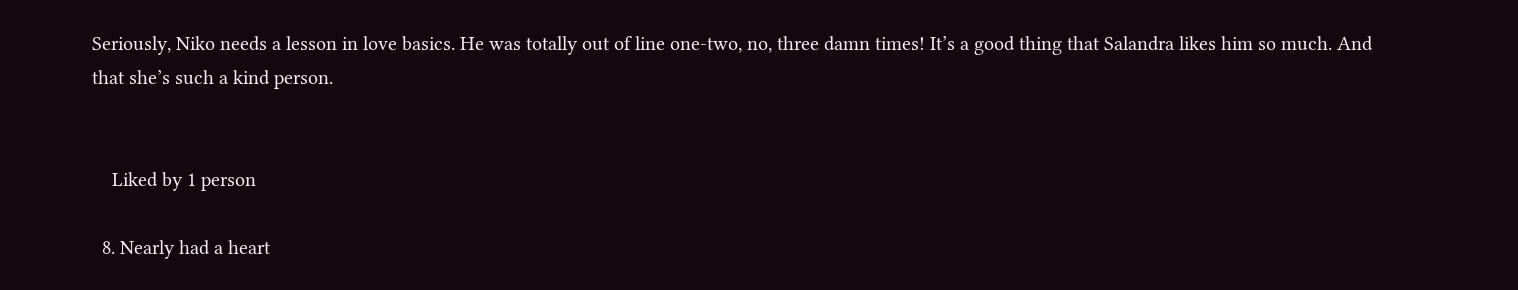Seriously, Niko needs a lesson in love basics. He was totally out of line one-two, no, three damn times! It’s a good thing that Salandra likes him so much. And that she’s such a kind person.


    Liked by 1 person

  8. Nearly had a heart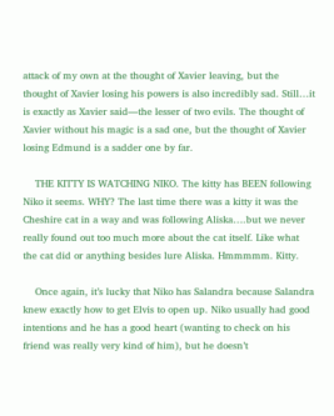attack of my own at the thought of Xavier leaving, but the thought of Xavier losing his powers is also incredibly sad. Still…it is exactly as Xavier said—the lesser of two evils. The thought of Xavier without his magic is a sad one, but the thought of Xavier losing Edmund is a sadder one by far.

    THE KITTY IS WATCHING NIKO. The kitty has BEEN following Niko it seems. WHY? The last time there was a kitty it was the Cheshire cat in a way and was following Aliska….but we never really found out too much more about the cat itself. Like what the cat did or anything besides lure Aliska. Hmmmmm. Kitty.

    Once again, it’s lucky that Niko has Salandra because Salandra knew exactly how to get Elvis to open up. Niko usually had good intentions and he has a good heart (wanting to check on his friend was really very kind of him), but he doesn’t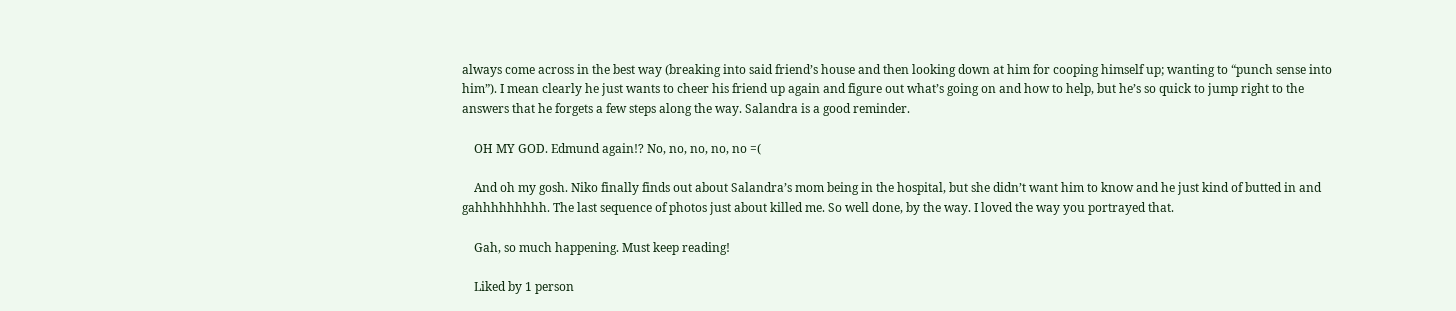always come across in the best way (breaking into said friend’s house and then looking down at him for cooping himself up; wanting to “punch sense into him”). I mean clearly he just wants to cheer his friend up again and figure out what’s going on and how to help, but he’s so quick to jump right to the answers that he forgets a few steps along the way. Salandra is a good reminder.

    OH MY GOD. Edmund again!? No, no, no, no, no =(

    And oh my gosh. Niko finally finds out about Salandra’s mom being in the hospital, but she didn’t want him to know and he just kind of butted in and gahhhhhhhhh. The last sequence of photos just about killed me. So well done, by the way. I loved the way you portrayed that.

    Gah, so much happening. Must keep reading!

    Liked by 1 person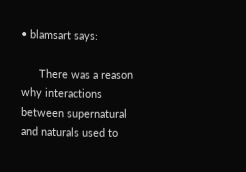• blamsart says:

      There was a reason why interactions between supernatural and naturals used to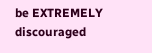be EXTREMELY discouraged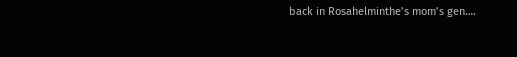back in Rosahelminthe’s mom’s gen….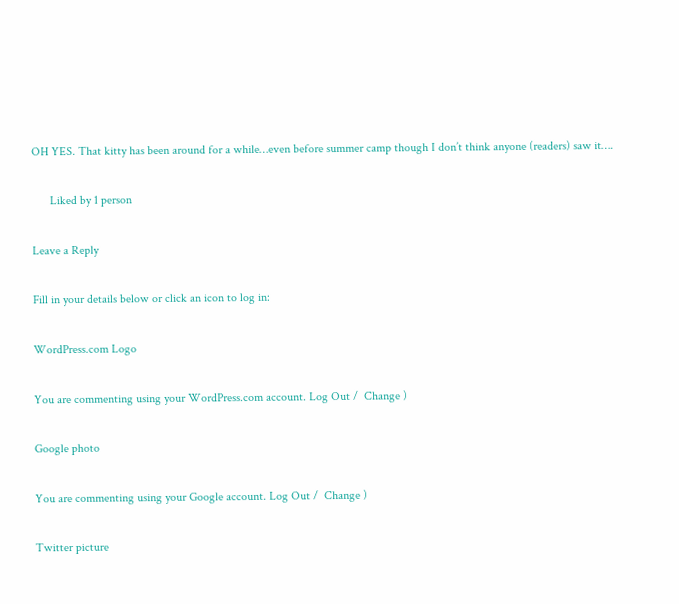OH YES. That kitty has been around for a while…even before summer camp though I don’t think anyone (readers) saw it….

      Liked by 1 person

Leave a Reply

Fill in your details below or click an icon to log in:

WordPress.com Logo

You are commenting using your WordPress.com account. Log Out /  Change )

Google photo

You are commenting using your Google account. Log Out /  Change )

Twitter picture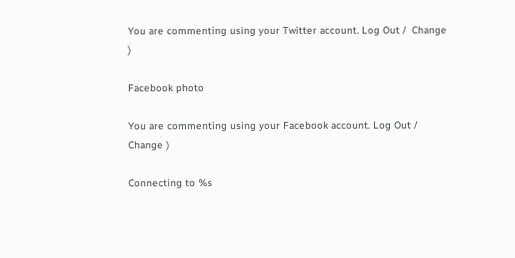You are commenting using your Twitter account. Log Out /  Change )

Facebook photo

You are commenting using your Facebook account. Log Out /  Change )

Connecting to %s